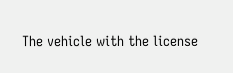The vehicle with the license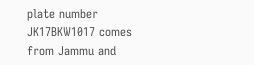plate number JK17BKW1017 comes from Jammu and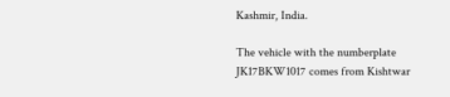Kashmir, India.

The vehicle with the numberplate JK17BKW1017 comes from Kishtwar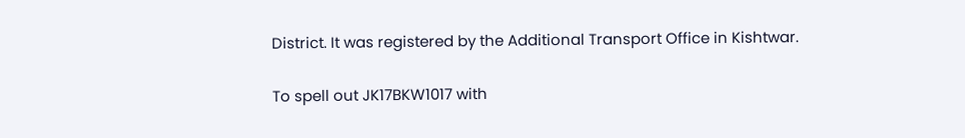District. It was registered by the Additional Transport Office in Kishtwar.

To spell out JK17BKW1017 with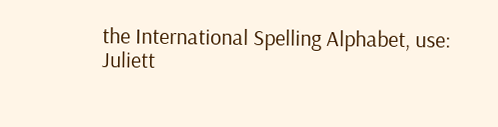the International Spelling Alphabet, use:
Juliett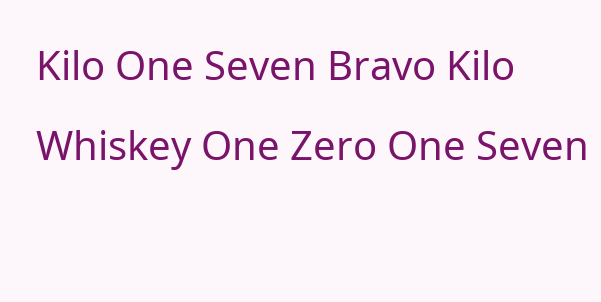Kilo One Seven Bravo Kilo Whiskey One Zero One Seven